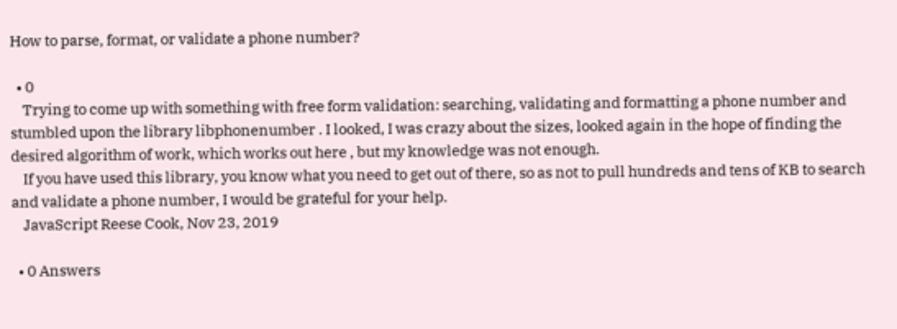How to parse, format, or validate a phone number?

  • 0
    Trying to come up with something with free form validation: searching, validating and formatting a phone number and stumbled upon the library libphonenumber . I looked, I was crazy about the sizes, looked again in the hope of finding the desired algorithm of work, which works out here , but my knowledge was not enough.
    If you have used this library, you know what you need to get out of there, so as not to pull hundreds and tens of KB to search and validate a phone number, I would be grateful for your help.
    JavaScript Reese Cook, Nov 23, 2019

  • 0 Answers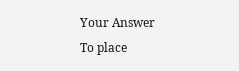Your Answer
To place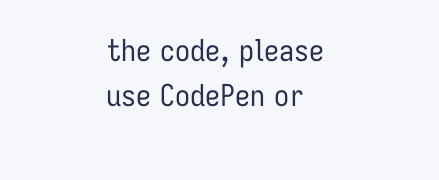the code, please use CodePen or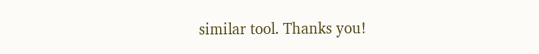similar tool. Thanks you!